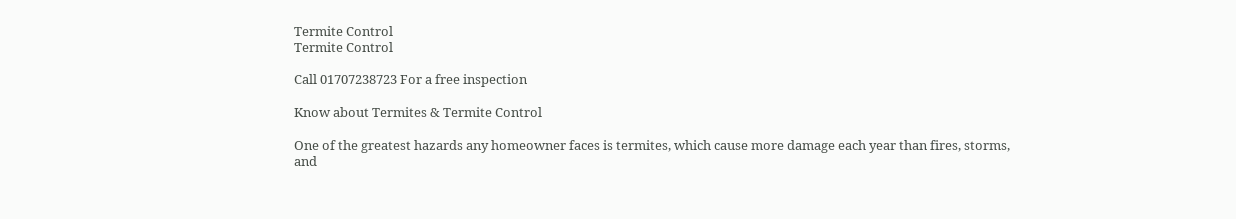Termite Control
Termite Control

Call 01707238723 For a free inspection

Know about Termites & Termite Control

One of the greatest hazards any homeowner faces is termites, which cause more damage each year than fires, storms, and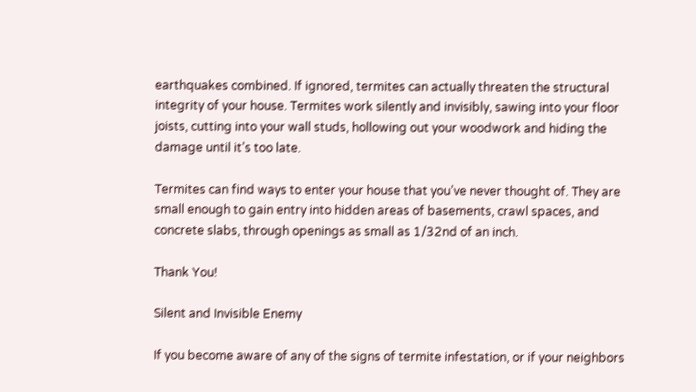earthquakes combined. If ignored, termites can actually threaten the structural integrity of your house. Termites work silently and invisibly, sawing into your floor joists, cutting into your wall studs, hollowing out your woodwork and hiding the damage until it’s too late.

Termites can find ways to enter your house that you’ve never thought of. They are small enough to gain entry into hidden areas of basements, crawl spaces, and concrete slabs, through openings as small as 1/32nd of an inch.

Thank You!

Silent and Invisible Enemy

If you become aware of any of the signs of termite infestation, or if your neighbors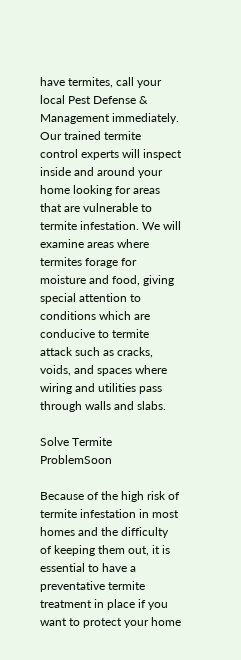have termites, call your local Pest Defense & Management immediately. Our trained termite control experts will inspect inside and around your home looking for areas that are vulnerable to termite infestation. We will examine areas where termites forage for moisture and food, giving special attention to conditions which are conducive to termite attack such as cracks, voids, and spaces where wiring and utilities pass through walls and slabs.

Solve Termite ProblemSoon

Because of the high risk of termite infestation in most homes and the difficulty of keeping them out, it is essential to have a preventative termite treatment in place if you want to protect your home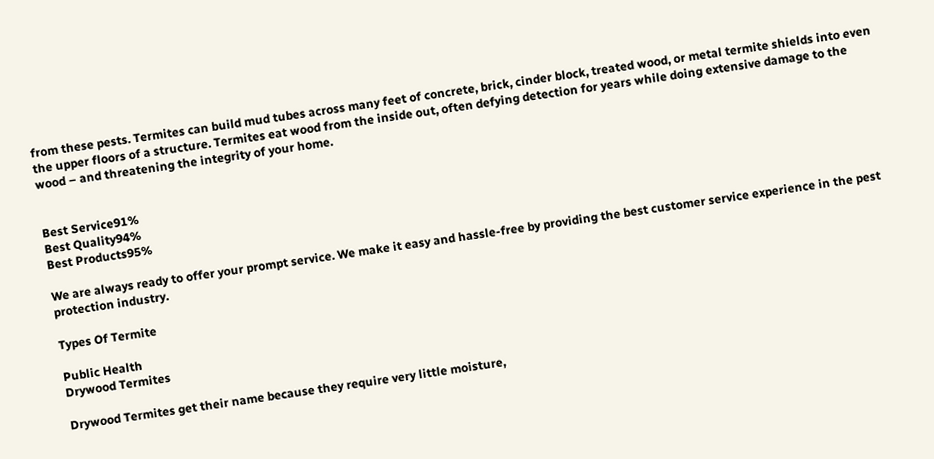from these pests. Termites can build mud tubes across many feet of concrete, brick, cinder block, treated wood, or metal termite shields into even the upper floors of a structure. Termites eat wood from the inside out, often defying detection for years while doing extensive damage to the wood – and threatening the integrity of your home.


Best Service91%
Best Quality94%
Best Products95%

We are always ready to offer your prompt service. We make it easy and hassle-free by providing the best customer service experience in the pest protection industry.

Types Of Termite

Public Health
Drywood Termites

Drywood Termites get their name because they require very little moisture,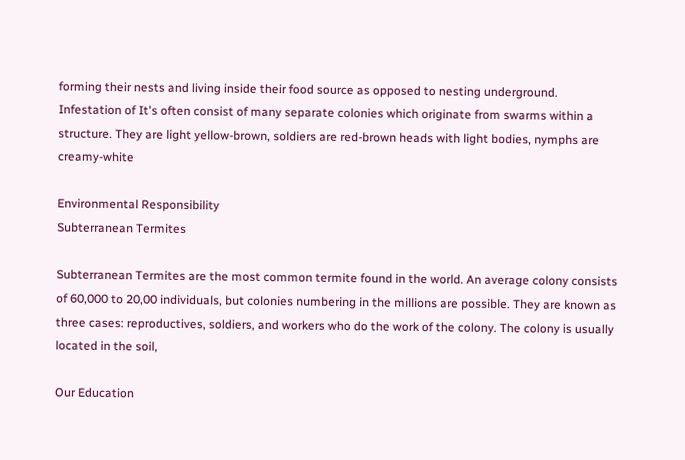forming their nests and living inside their food source as opposed to nesting underground. Infestation of It's often consist of many separate colonies which originate from swarms within a structure. They are light yellow-brown, soldiers are red-brown heads with light bodies, nymphs are creamy-white

Environmental Responsibility
Subterranean Termites

Subterranean Termites are the most common termite found in the world. An average colony consists of 60,000 to 20,00 individuals, but colonies numbering in the millions are possible. They are known as three cases: reproductives, soldiers, and workers who do the work of the colony. The colony is usually located in the soil,

Our Education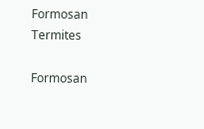Formosan Termites

Formosan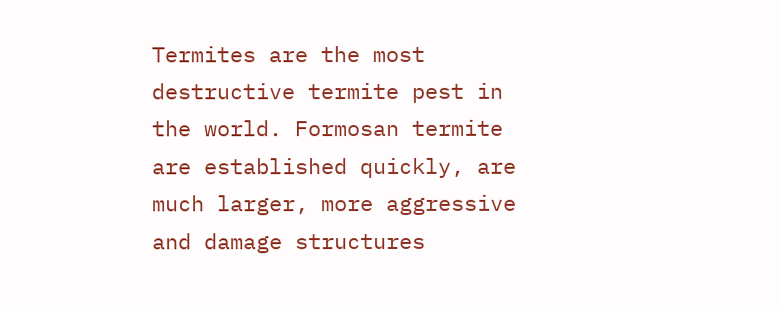Termites are the most destructive termite pest in the world. Formosan termite are established quickly, are much larger, more aggressive and damage structures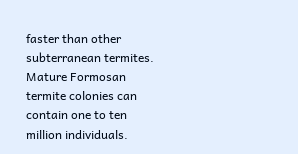faster than other subterranean termites. Mature Formosan termite colonies can contain one to ten million individuals.